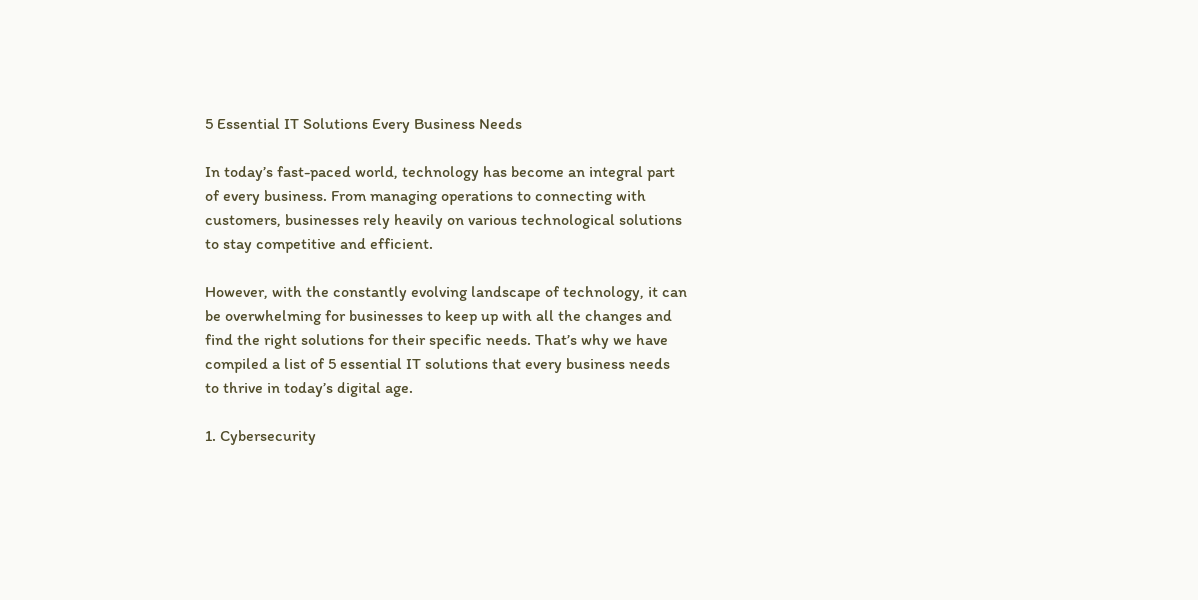5 Essential IT Solutions Every Business Needs

In today’s fast-paced world, technology has become an integral part of every business. From managing operations to connecting with customers, businesses rely heavily on various technological solutions to stay competitive and efficient.

However, with the constantly evolving landscape of technology, it can be overwhelming for businesses to keep up with all the changes and find the right solutions for their specific needs. That’s why we have compiled a list of 5 essential IT solutions that every business needs to thrive in today’s digital age.

1. Cybersecurity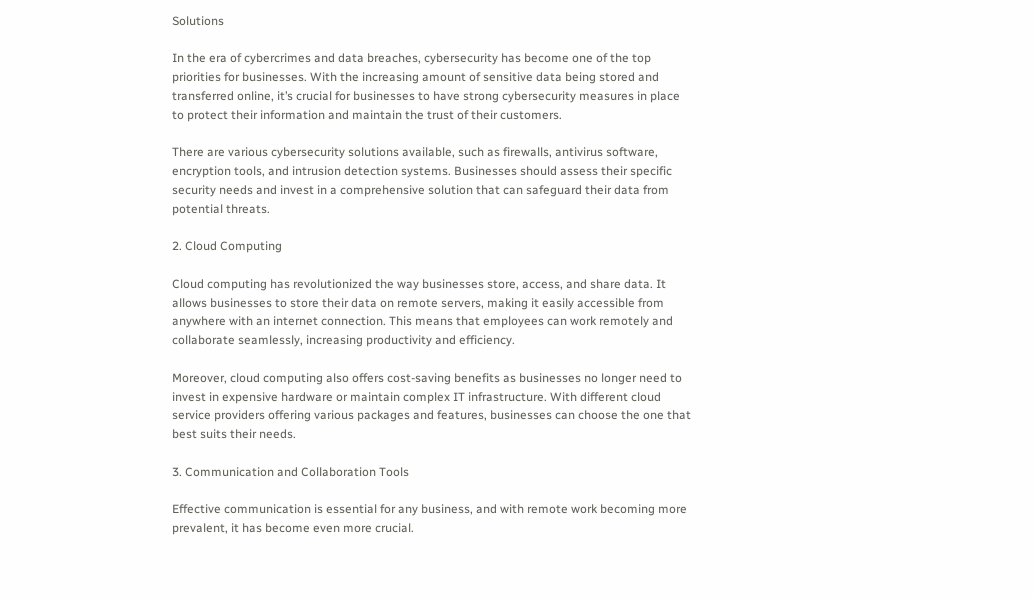Solutions

In the era of cybercrimes and data breaches, cybersecurity has become one of the top priorities for businesses. With the increasing amount of sensitive data being stored and transferred online, it’s crucial for businesses to have strong cybersecurity measures in place to protect their information and maintain the trust of their customers.

There are various cybersecurity solutions available, such as firewalls, antivirus software, encryption tools, and intrusion detection systems. Businesses should assess their specific security needs and invest in a comprehensive solution that can safeguard their data from potential threats.

2. Cloud Computing

Cloud computing has revolutionized the way businesses store, access, and share data. It allows businesses to store their data on remote servers, making it easily accessible from anywhere with an internet connection. This means that employees can work remotely and collaborate seamlessly, increasing productivity and efficiency.

Moreover, cloud computing also offers cost-saving benefits as businesses no longer need to invest in expensive hardware or maintain complex IT infrastructure. With different cloud service providers offering various packages and features, businesses can choose the one that best suits their needs.

3. Communication and Collaboration Tools

Effective communication is essential for any business, and with remote work becoming more prevalent, it has become even more crucial.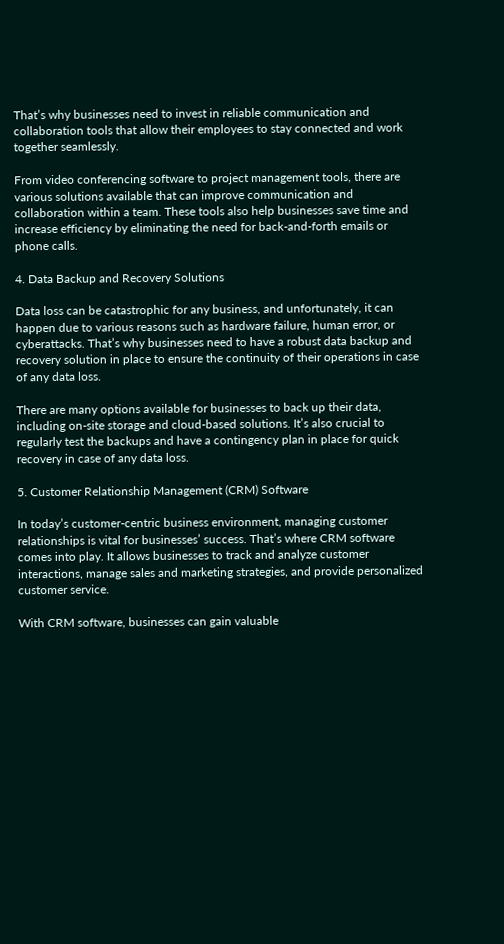That’s why businesses need to invest in reliable communication and collaboration tools that allow their employees to stay connected and work together seamlessly.

From video conferencing software to project management tools, there are various solutions available that can improve communication and collaboration within a team. These tools also help businesses save time and increase efficiency by eliminating the need for back-and-forth emails or phone calls.

4. Data Backup and Recovery Solutions

Data loss can be catastrophic for any business, and unfortunately, it can happen due to various reasons such as hardware failure, human error, or cyberattacks. That’s why businesses need to have a robust data backup and recovery solution in place to ensure the continuity of their operations in case of any data loss.

There are many options available for businesses to back up their data, including on-site storage and cloud-based solutions. It’s also crucial to regularly test the backups and have a contingency plan in place for quick recovery in case of any data loss.

5. Customer Relationship Management (CRM) Software

In today’s customer-centric business environment, managing customer relationships is vital for businesses’ success. That’s where CRM software comes into play. It allows businesses to track and analyze customer interactions, manage sales and marketing strategies, and provide personalized customer service.

With CRM software, businesses can gain valuable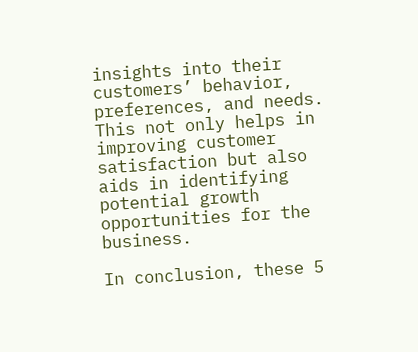insights into their customers’ behavior, preferences, and needs. This not only helps in improving customer satisfaction but also aids in identifying potential growth opportunities for the business.

In conclusion, these 5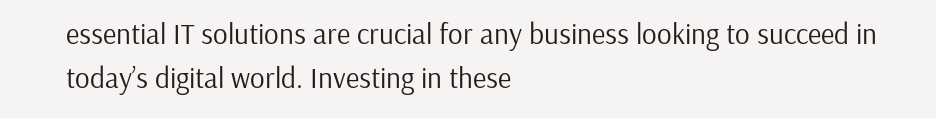essential IT solutions are crucial for any business looking to succeed in today’s digital world. Investing in these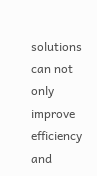solutions can not only improve efficiency and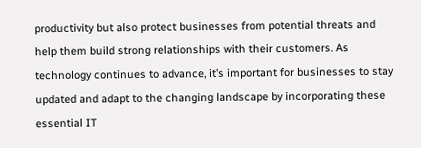productivity but also protect businesses from potential threats and help them build strong relationships with their customers. As technology continues to advance, it’s important for businesses to stay updated and adapt to the changing landscape by incorporating these essential IT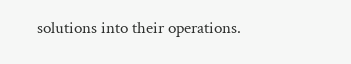solutions into their operations.